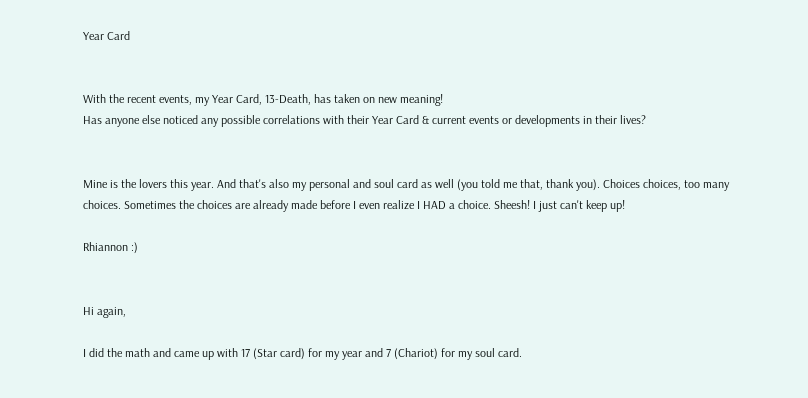Year Card


With the recent events, my Year Card, 13-Death, has taken on new meaning!
Has anyone else noticed any possible correlations with their Year Card & current events or developments in their lives?


Mine is the lovers this year. And that's also my personal and soul card as well (you told me that, thank you). Choices choices, too many choices. Sometimes the choices are already made before I even realize I HAD a choice. Sheesh! I just can't keep up!

Rhiannon :)


Hi again,

I did the math and came up with 17 (Star card) for my year and 7 (Chariot) for my soul card.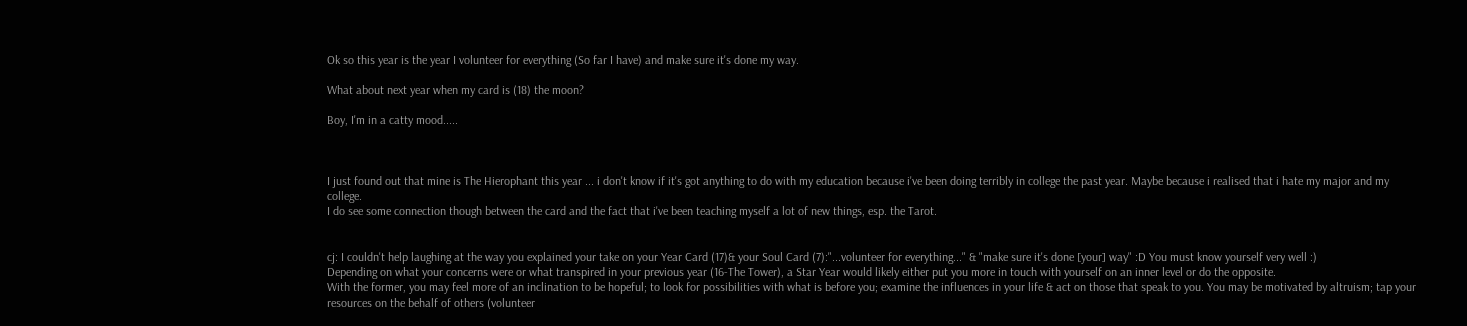Ok so this year is the year I volunteer for everything (So far I have) and make sure it's done my way.

What about next year when my card is (18) the moon?

Boy, I'm in a catty mood.....



I just found out that mine is The Hierophant this year ... i don't know if it's got anything to do with my education because i've been doing terribly in college the past year. Maybe because i realised that i hate my major and my college.
I do see some connection though between the card and the fact that i've been teaching myself a lot of new things, esp. the Tarot.


cj: I couldn't help laughing at the way you explained your take on your Year Card (17)& your Soul Card (7):"...volunteer for everything..." & "make sure it's done [your] way" :D You must know yourself very well :)
Depending on what your concerns were or what transpired in your previous year (16-The Tower), a Star Year would likely either put you more in touch with yourself on an inner level or do the opposite.
With the former, you may feel more of an inclination to be hopeful; to look for possibilities with what is before you; examine the influences in your life & act on those that speak to you. You may be motivated by altruism; tap your resources on the behalf of others (volunteer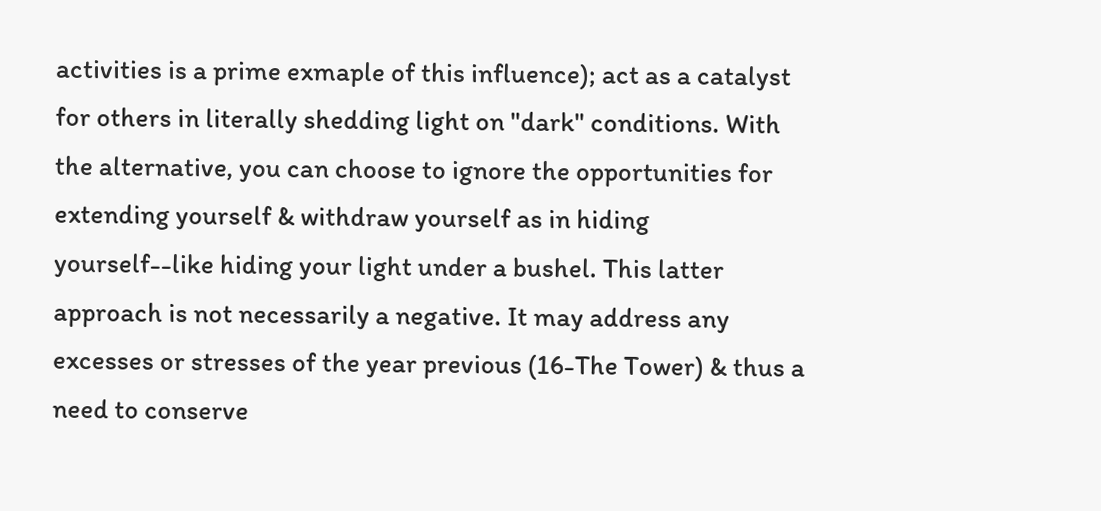activities is a prime exmaple of this influence); act as a catalyst for others in literally shedding light on "dark" conditions. With the alternative, you can choose to ignore the opportunities for extending yourself & withdraw yourself as in hiding yourself--like hiding your light under a bushel. This latter approach is not necessarily a negative. It may address any excesses or stresses of the year previous (16-The Tower) & thus a need to conserve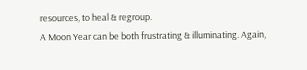resources, to heal & regroup.
A Moon Year can be both frustrating & illuminating. Again,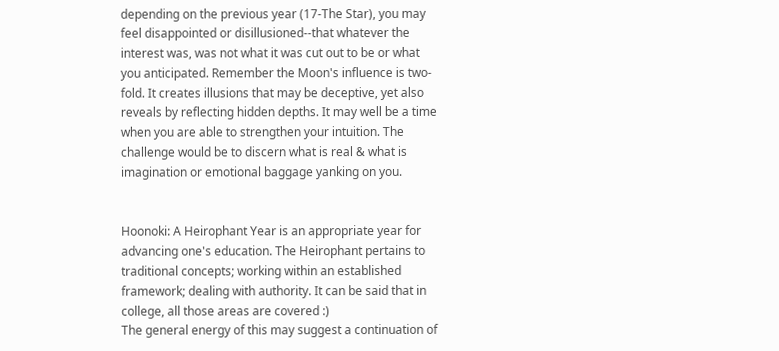depending on the previous year (17-The Star), you may feel disappointed or disillusioned--that whatever the interest was, was not what it was cut out to be or what you anticipated. Remember the Moon's influence is two-fold. It creates illusions that may be deceptive, yet also reveals by reflecting hidden depths. It may well be a time when you are able to strengthen your intuition. The challenge would be to discern what is real & what is imagination or emotional baggage yanking on you.


Hoonoki: A Heirophant Year is an appropriate year for advancing one's education. The Heirophant pertains to traditional concepts; working within an established framework; dealing with authority. It can be said that in college, all those areas are covered :)
The general energy of this may suggest a continuation of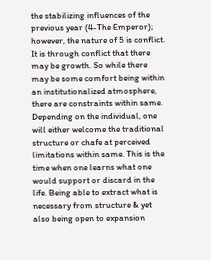the stabilizing influences of the previous year (4-The Emperor); however, the nature of 5 is conflict. It is through conflict that there may be growth. So while there may be some comfort being within an institutionalized atmosphere, there are constraints within same. Depending on the individual, one will either welcome the traditional structure or chafe at perceived limitations within same. This is the time when one learns what one would support or discard in the life. Being able to extract what is necessary from structure & yet also being open to expansion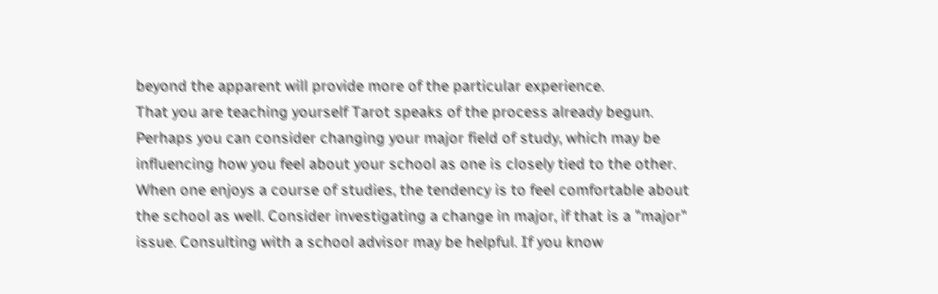beyond the apparent will provide more of the particular experience.
That you are teaching yourself Tarot speaks of the process already begun.
Perhaps you can consider changing your major field of study, which may be influencing how you feel about your school as one is closely tied to the other. When one enjoys a course of studies, the tendency is to feel comfortable about the school as well. Consider investigating a change in major, if that is a "major" issue. Consulting with a school advisor may be helpful. If you know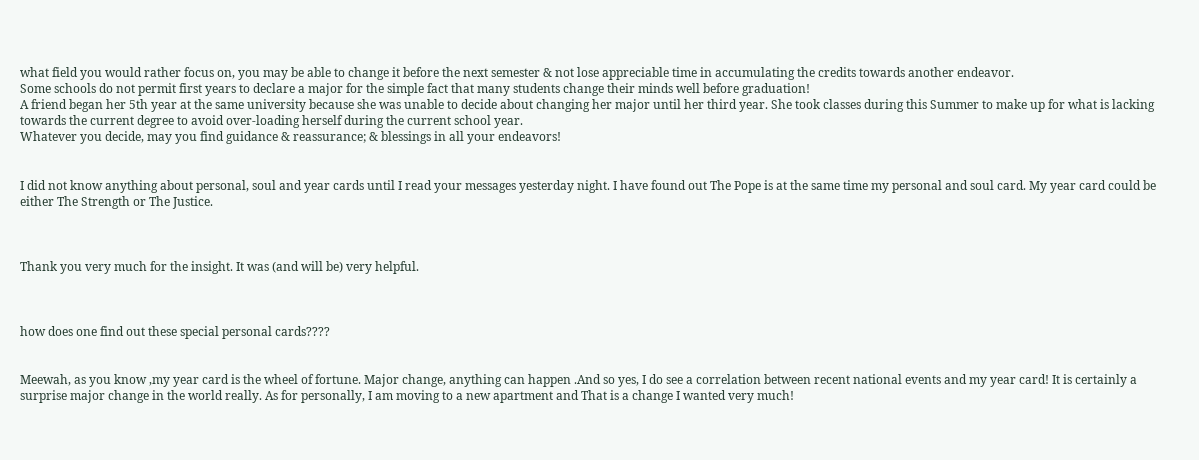what field you would rather focus on, you may be able to change it before the next semester & not lose appreciable time in accumulating the credits towards another endeavor.
Some schools do not permit first years to declare a major for the simple fact that many students change their minds well before graduation!
A friend began her 5th year at the same university because she was unable to decide about changing her major until her third year. She took classes during this Summer to make up for what is lacking towards the current degree to avoid over-loading herself during the current school year.
Whatever you decide, may you find guidance & reassurance; & blessings in all your endeavors!


I did not know anything about personal, soul and year cards until I read your messages yesterday night. I have found out The Pope is at the same time my personal and soul card. My year card could be either The Strength or The Justice.



Thank you very much for the insight. It was (and will be) very helpful.



how does one find out these special personal cards????


Meewah, as you know ,my year card is the wheel of fortune. Major change, anything can happen .And so yes, I do see a correlation between recent national events and my year card! It is certainly a surprise major change in the world really. As for personally, I am moving to a new apartment and That is a change I wanted very much!